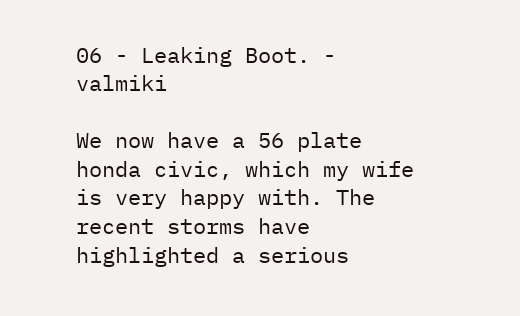06 - Leaking Boot. - valmiki

We now have a 56 plate honda civic, which my wife is very happy with. The recent storms have highlighted a serious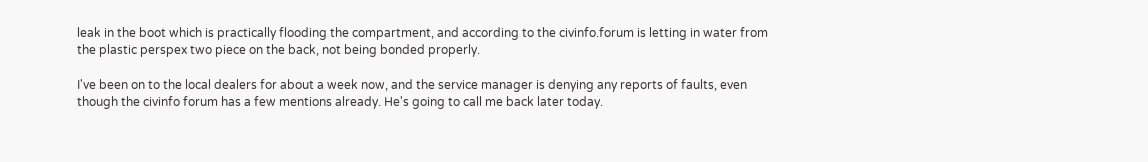leak in the boot which is practically flooding the compartment, and according to the civinfo.forum is letting in water from the plastic perspex two piece on the back, not being bonded properly.

I've been on to the local dealers for about a week now, and the service manager is denying any reports of faults, even though the civinfo forum has a few mentions already. He's going to call me back later today.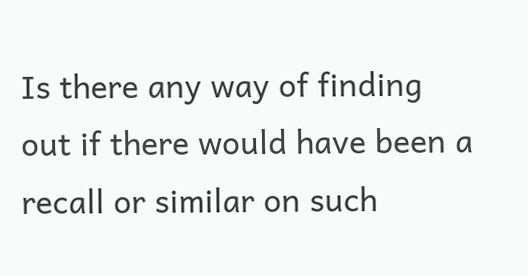Is there any way of finding out if there would have been a recall or similar on such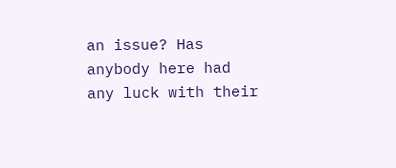an issue? Has anybody here had any luck with their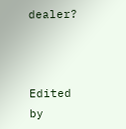dealer?



Edited by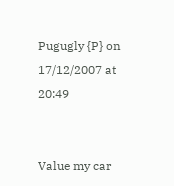Pugugly {P} on 17/12/2007 at 20:49


Value my car